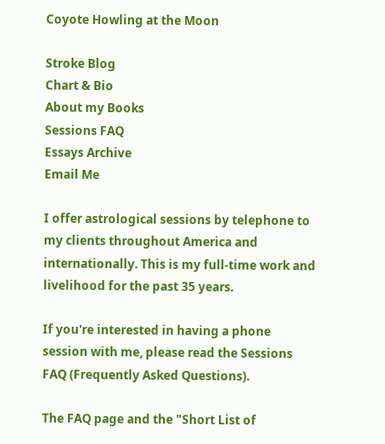Coyote Howling at the Moon

Stroke Blog
Chart & Bio
About my Books
Sessions FAQ
Essays Archive
Email Me

I offer astrological sessions by telephone to my clients throughout America and internationally. This is my full-time work and livelihood for the past 35 years.

If you're interested in having a phone session with me, please read the Sessions FAQ (Frequently Asked Questions).

The FAQ page and the "Short List of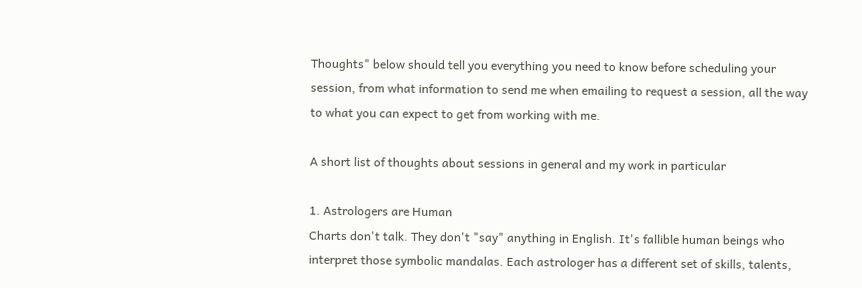Thoughts" below should tell you everything you need to know before scheduling your session, from what information to send me when emailing to request a session, all the way to what you can expect to get from working with me.

A short list of thoughts about sessions in general and my work in particular

1. Astrologers are Human
Charts don't talk. They don't "say" anything in English. It's fallible human beings who interpret those symbolic mandalas. Each astrologer has a different set of skills, talents,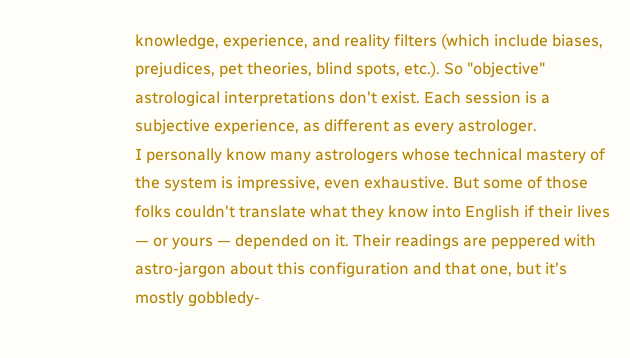knowledge, experience, and reality filters (which include biases, prejudices, pet theories, blind spots, etc.). So "objective" astrological interpretations don't exist. Each session is a subjective experience, as different as every astrologer.
I personally know many astrologers whose technical mastery of the system is impressive, even exhaustive. But some of those folks couldn't translate what they know into English if their lives — or yours — depended on it. Their readings are peppered with astro-jargon about this configuration and that one, but it's mostly gobbledy-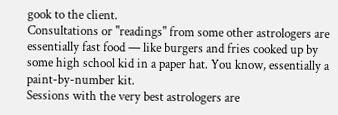gook to the client.
Consultations or "readings" from some other astrologers are essentially fast food — like burgers and fries cooked up by some high school kid in a paper hat. You know, essentially a paint-by-number kit.
Sessions with the very best astrologers are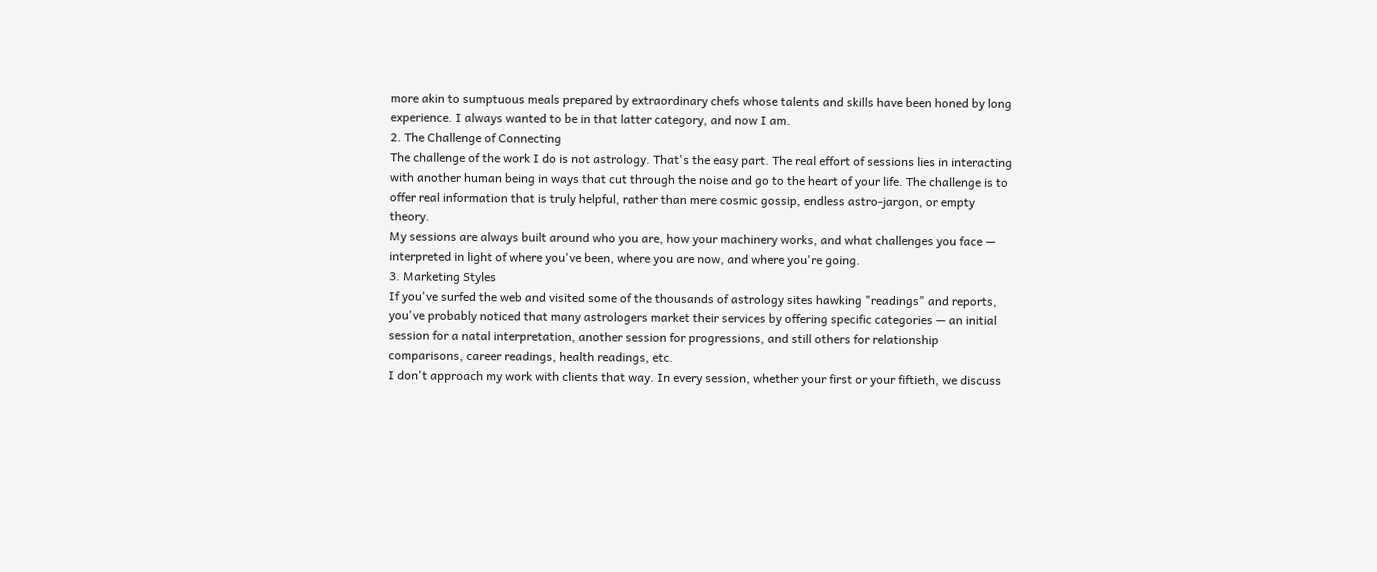more akin to sumptuous meals prepared by extraordinary chefs whose talents and skills have been honed by long experience. I always wanted to be in that latter category, and now I am.
2. The Challenge of Connecting
The challenge of the work I do is not astrology. That's the easy part. The real effort of sessions lies in interacting with another human being in ways that cut through the noise and go to the heart of your life. The challenge is to offer real information that is truly helpful, rather than mere cosmic gossip, endless astro-jargon, or empty theory.
My sessions are always built around who you are, how your machinery works, and what challenges you face — interpreted in light of where you've been, where you are now, and where you're going.
3. Marketing Styles
If you've surfed the web and visited some of the thousands of astrology sites hawking "readings" and reports, you've probably noticed that many astrologers market their services by offering specific categories — an initial session for a natal interpretation, another session for progressions, and still others for relationship comparisons, career readings, health readings, etc.
I don't approach my work with clients that way. In every session, whether your first or your fiftieth, we discuss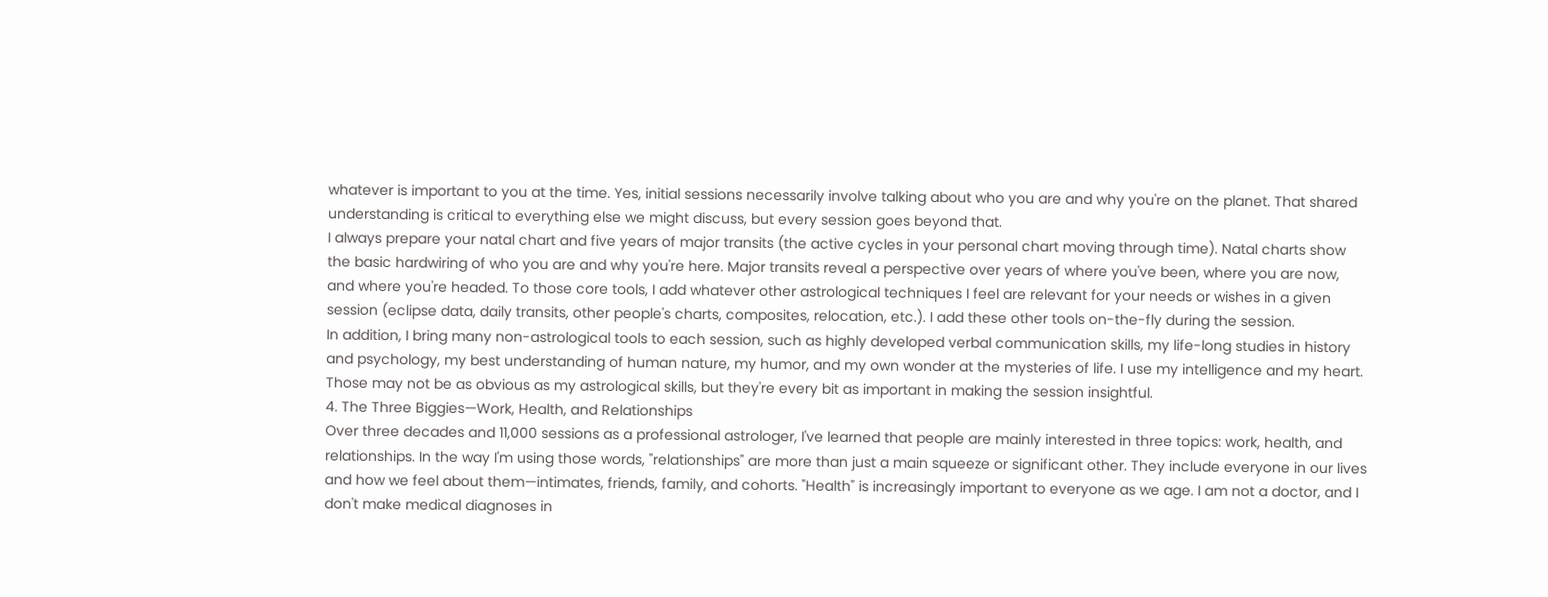whatever is important to you at the time. Yes, initial sessions necessarily involve talking about who you are and why you're on the planet. That shared understanding is critical to everything else we might discuss, but every session goes beyond that.
I always prepare your natal chart and five years of major transits (the active cycles in your personal chart moving through time). Natal charts show the basic hardwiring of who you are and why you're here. Major transits reveal a perspective over years of where you've been, where you are now, and where you're headed. To those core tools, I add whatever other astrological techniques I feel are relevant for your needs or wishes in a given session (eclipse data, daily transits, other people's charts, composites, relocation, etc.). I add these other tools on-the-fly during the session.
In addition, I bring many non-astrological tools to each session, such as highly developed verbal communication skills, my life-long studies in history and psychology, my best understanding of human nature, my humor, and my own wonder at the mysteries of life. I use my intelligence and my heart. Those may not be as obvious as my astrological skills, but they're every bit as important in making the session insightful.
4. The Three Biggies—Work, Health, and Relationships
Over three decades and 11,000 sessions as a professional astrologer, I've learned that people are mainly interested in three topics: work, health, and relationships. In the way I'm using those words, "relationships" are more than just a main squeeze or significant other. They include everyone in our lives and how we feel about them—intimates, friends, family, and cohorts. "Health" is increasingly important to everyone as we age. I am not a doctor, and I don't make medical diagnoses in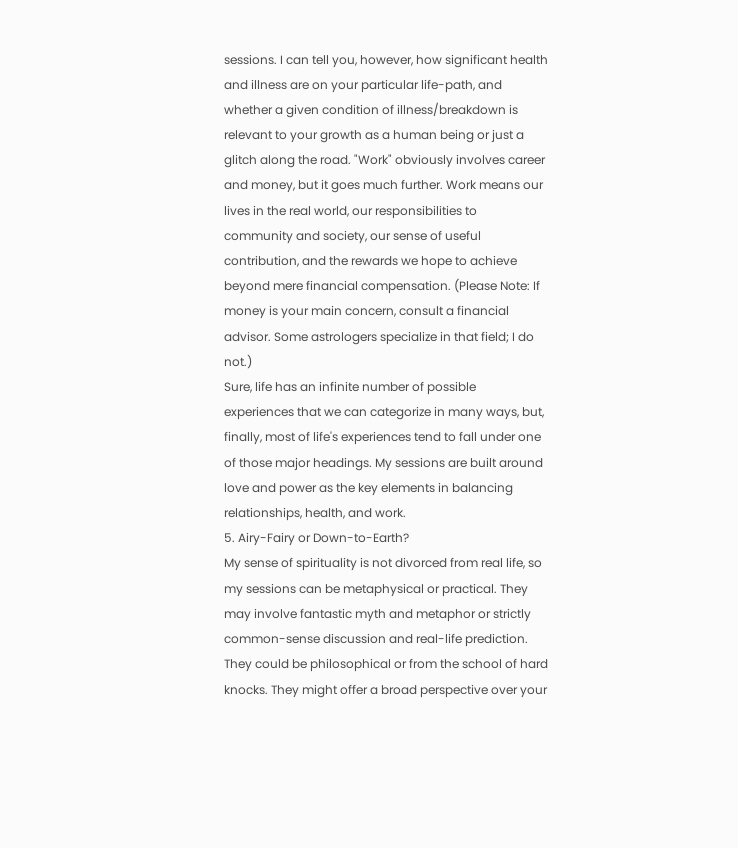sessions. I can tell you, however, how significant health and illness are on your particular life-path, and whether a given condition of illness/breakdown is relevant to your growth as a human being or just a glitch along the road. "Work" obviously involves career and money, but it goes much further. Work means our lives in the real world, our responsibilities to community and society, our sense of useful contribution, and the rewards we hope to achieve beyond mere financial compensation. (Please Note: If money is your main concern, consult a financial advisor. Some astrologers specialize in that field; I do not.)
Sure, life has an infinite number of possible experiences that we can categorize in many ways, but, finally, most of life's experiences tend to fall under one of those major headings. My sessions are built around love and power as the key elements in balancing relationships, health, and work.
5. Airy-Fairy or Down-to-Earth?
My sense of spirituality is not divorced from real life, so my sessions can be metaphysical or practical. They may involve fantastic myth and metaphor or strictly common-sense discussion and real-life prediction. They could be philosophical or from the school of hard knocks. They might offer a broad perspective over your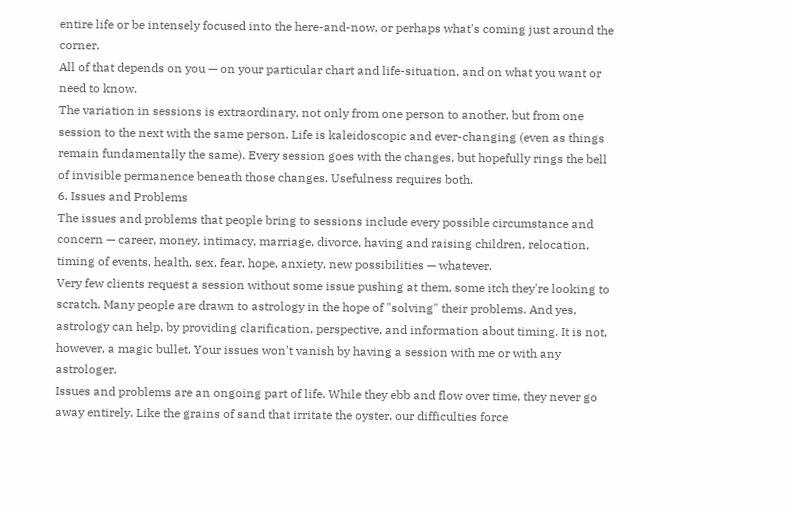entire life or be intensely focused into the here-and-now, or perhaps what's coming just around the corner.
All of that depends on you — on your particular chart and life-situation, and on what you want or need to know.
The variation in sessions is extraordinary, not only from one person to another, but from one session to the next with the same person. Life is kaleidoscopic and ever-changing (even as things remain fundamentally the same). Every session goes with the changes, but hopefully rings the bell of invisible permanence beneath those changes. Usefulness requires both.
6. Issues and Problems
The issues and problems that people bring to sessions include every possible circumstance and concern — career, money, intimacy, marriage, divorce, having and raising children, relocation, timing of events, health, sex, fear, hope, anxiety, new possibilities — whatever.
Very few clients request a session without some issue pushing at them, some itch they're looking to scratch. Many people are drawn to astrology in the hope of "solving" their problems. And yes, astrology can help, by providing clarification, perspective, and information about timing. It is not, however, a magic bullet. Your issues won't vanish by having a session with me or with any astrologer.
Issues and problems are an ongoing part of life. While they ebb and flow over time, they never go away entirely. Like the grains of sand that irritate the oyster, our difficulties force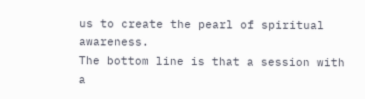us to create the pearl of spiritual awareness.
The bottom line is that a session with a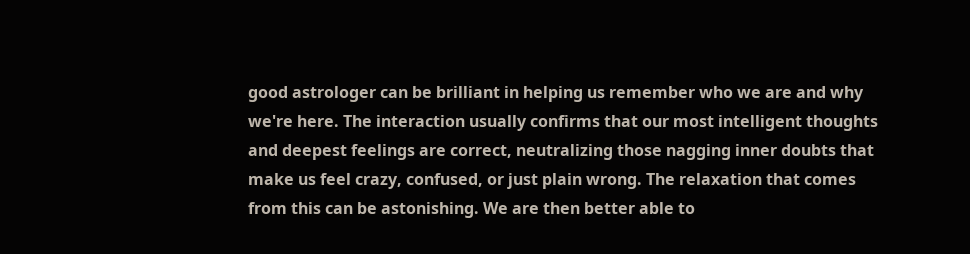good astrologer can be brilliant in helping us remember who we are and why we're here. The interaction usually confirms that our most intelligent thoughts and deepest feelings are correct, neutralizing those nagging inner doubts that make us feel crazy, confused, or just plain wrong. The relaxation that comes from this can be astonishing. We are then better able to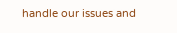handle our issues and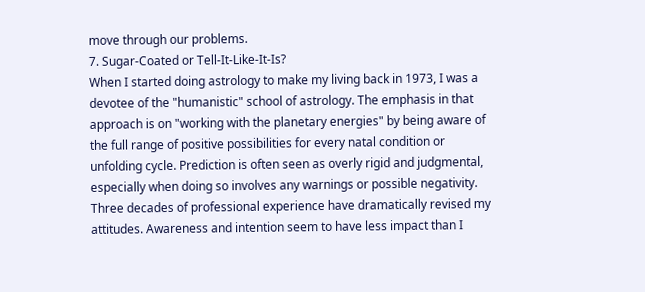move through our problems.
7. Sugar-Coated or Tell-It-Like-It-Is?
When I started doing astrology to make my living back in 1973, I was a devotee of the "humanistic" school of astrology. The emphasis in that approach is on "working with the planetary energies" by being aware of the full range of positive possibilities for every natal condition or unfolding cycle. Prediction is often seen as overly rigid and judgmental, especially when doing so involves any warnings or possible negativity.
Three decades of professional experience have dramatically revised my attitudes. Awareness and intention seem to have less impact than I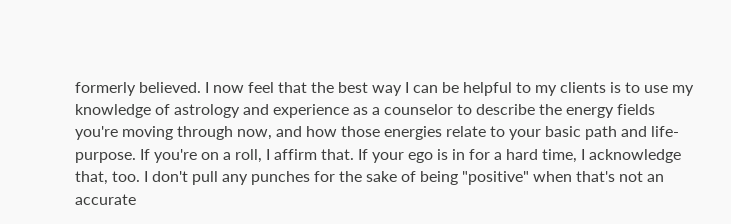formerly believed. I now feel that the best way I can be helpful to my clients is to use my knowledge of astrology and experience as a counselor to describe the energy fields you're moving through now, and how those energies relate to your basic path and life-purpose. If you're on a roll, I affirm that. If your ego is in for a hard time, I acknowledge that, too. I don't pull any punches for the sake of being "positive" when that's not an accurate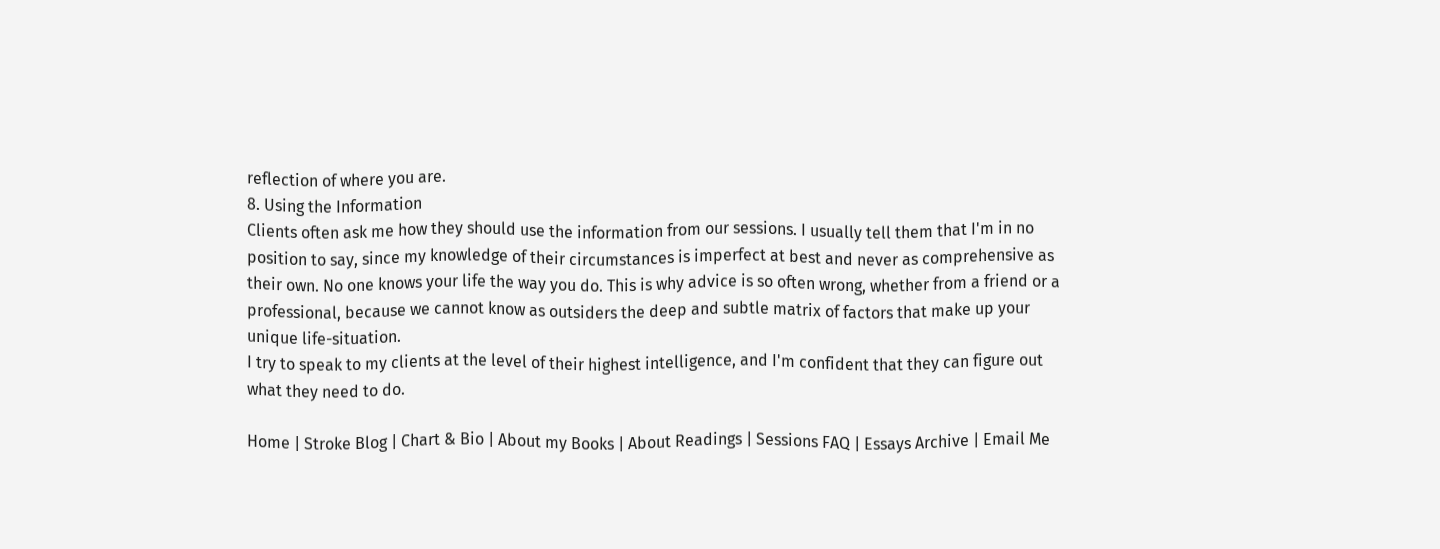reflection of where you are.
8. Using the Information
Clients often ask me how they should use the information from our sessions. I usually tell them that I'm in no position to say, since my knowledge of their circumstances is imperfect at best and never as comprehensive as their own. No one knows your life the way you do. This is why advice is so often wrong, whether from a friend or a professional, because we cannot know as outsiders the deep and subtle matrix of factors that make up your unique life-situation.
I try to speak to my clients at the level of their highest intelligence, and I'm confident that they can figure out what they need to do.

Home | Stroke Blog | Chart & Bio | About my Books | About Readings | Sessions FAQ | Essays Archive | Email Me